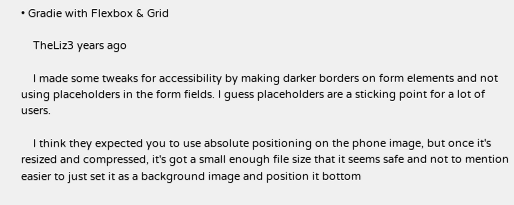• Gradie with Flexbox & Grid

    TheLiz3 years ago

    I made some tweaks for accessibility by making darker borders on form elements and not using placeholders in the form fields. I guess placeholders are a sticking point for a lot of users.

    I think they expected you to use absolute positioning on the phone image, but once it's resized and compressed, it's got a small enough file size that it seems safe and not to mention easier to just set it as a background image and position it bottom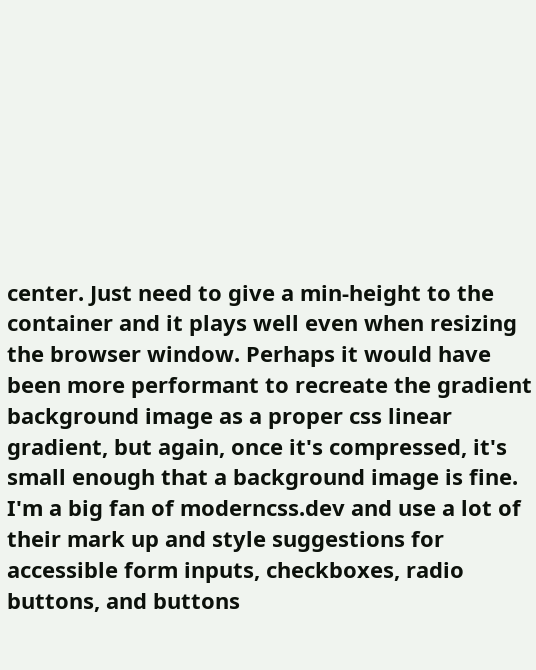center. Just need to give a min-height to the container and it plays well even when resizing the browser window. Perhaps it would have been more performant to recreate the gradient background image as a proper css linear gradient, but again, once it's compressed, it's small enough that a background image is fine. I'm a big fan of moderncss.dev and use a lot of their mark up and style suggestions for accessible form inputs, checkboxes, radio buttons, and buttons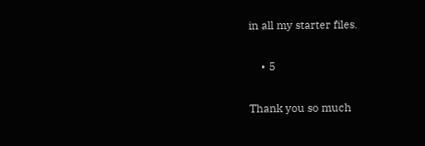in all my starter files.

    • 5

Thank you so much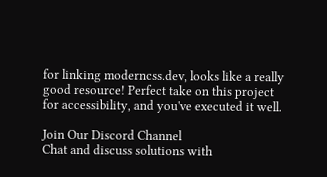for linking moderncss.dev, looks like a really good resource! Perfect take on this project for accessibility, and you've executed it well.

Join Our Discord Channel
Chat and discuss solutions with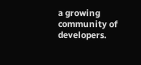a growing community of developers.